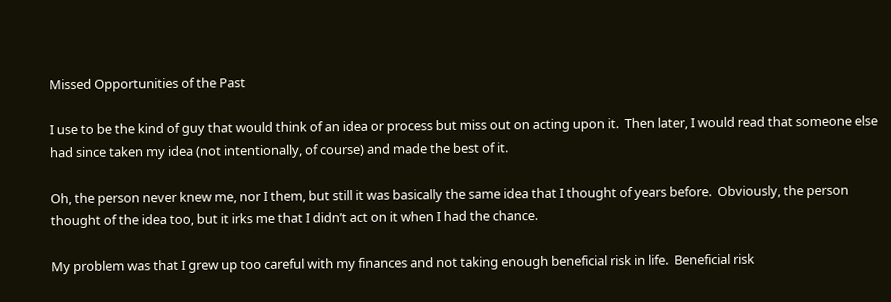Missed Opportunities of the Past

I use to be the kind of guy that would think of an idea or process but miss out on acting upon it.  Then later, I would read that someone else had since taken my idea (not intentionally, of course) and made the best of it.

Oh, the person never knew me, nor I them, but still it was basically the same idea that I thought of years before.  Obviously, the person thought of the idea too, but it irks me that I didn’t act on it when I had the chance.

My problem was that I grew up too careful with my finances and not taking enough beneficial risk in life.  Beneficial risk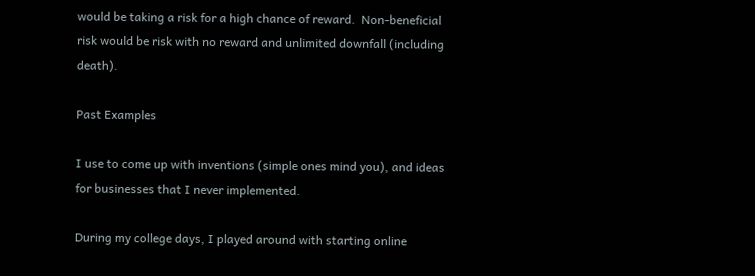would be taking a risk for a high chance of reward.  Non-beneficial risk would be risk with no reward and unlimited downfall (including death).

Past Examples

I use to come up with inventions (simple ones mind you), and ideas for businesses that I never implemented.

During my college days, I played around with starting online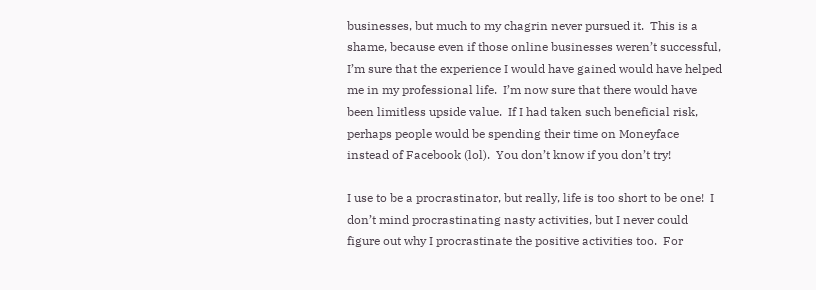businesses, but much to my chagrin never pursued it.  This is a shame, because even if those online businesses weren’t successful, I’m sure that the experience I would have gained would have helped me in my professional life.  I’m now sure that there would have been limitless upside value.  If I had taken such beneficial risk, perhaps people would be spending their time on Moneyface instead of Facebook (lol).  You don’t know if you don’t try!

I use to be a procrastinator, but really, life is too short to be one!  I don’t mind procrastinating nasty activities, but I never could figure out why I procrastinate the positive activities too.  For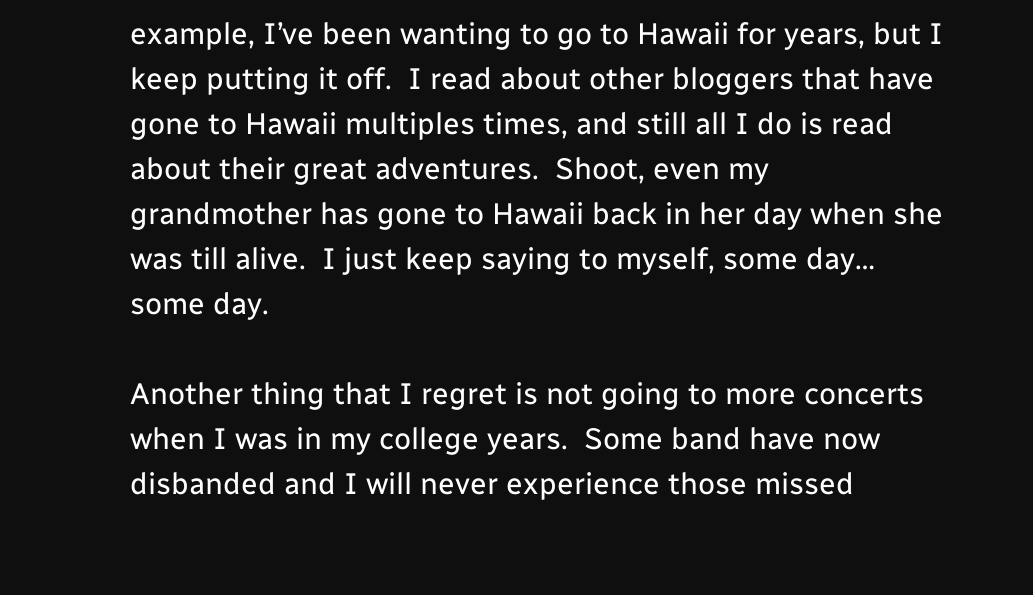example, I’ve been wanting to go to Hawaii for years, but I keep putting it off.  I read about other bloggers that have gone to Hawaii multiples times, and still all I do is read about their great adventures.  Shoot, even my grandmother has gone to Hawaii back in her day when she was till alive.  I just keep saying to myself, some day… some day.

Another thing that I regret is not going to more concerts when I was in my college years.  Some band have now disbanded and I will never experience those missed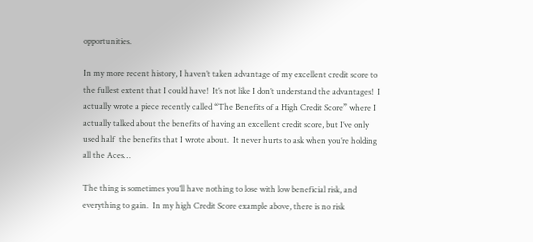opportunities.

In my more recent history, I haven’t taken advantage of my excellent credit score to the fullest extent that I could have!  It’s not like I don’t understand the advantages!  I actually wrote a piece recently called “The Benefits of a High Credit Score” where I actually talked about the benefits of having an excellent credit score, but I’ve only used half  the benefits that I wrote about.  It never hurts to ask when you’re holding all the Aces…

The thing is sometimes you’ll have nothing to lose with low beneficial risk, and everything to gain.  In my high Credit Score example above, there is no risk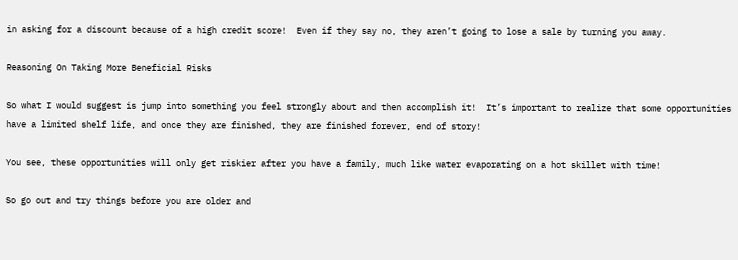in asking for a discount because of a high credit score!  Even if they say no, they aren’t going to lose a sale by turning you away.

Reasoning On Taking More Beneficial Risks

So what I would suggest is jump into something you feel strongly about and then accomplish it!  It’s important to realize that some opportunities have a limited shelf life, and once they are finished, they are finished forever, end of story!

You see, these opportunities will only get riskier after you have a family, much like water evaporating on a hot skillet with time!

So go out and try things before you are older and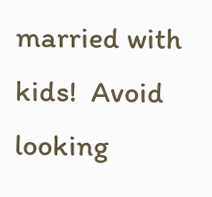married with kids!  Avoid looking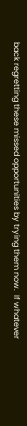back regretting these missed opportunities by trying them now.  If whatever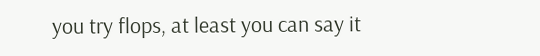you try flops, at least you can say it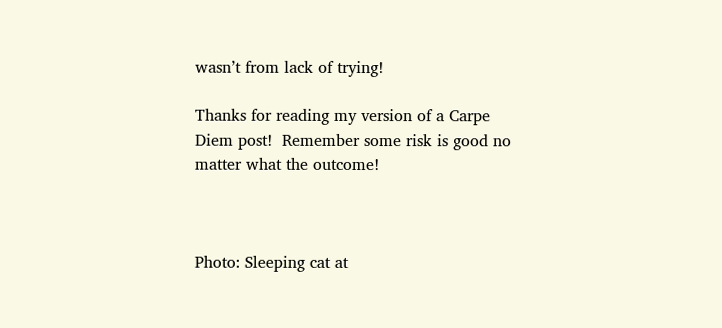wasn’t from lack of trying!

Thanks for reading my version of a Carpe Diem post!  Remember some risk is good no matter what the outcome!



Photo: Sleeping cat at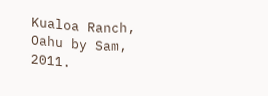Kualoa Ranch, Oahu by Sam, 2011.